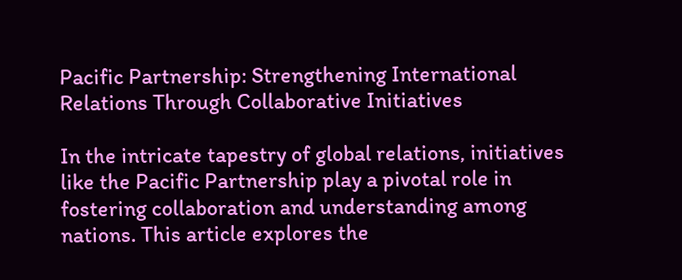Pacific Partnership: Strengthening International Relations Through Collaborative Initiatives

In the intricate tapestry of global relations, initiatives like the Pacific Partnership play a pivotal role in fostering collaboration and understanding among nations. This article explores the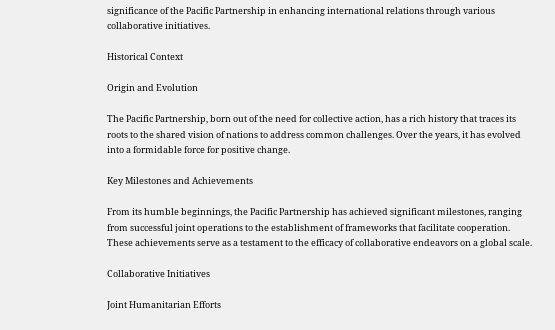significance of the Pacific Partnership in enhancing international relations through various collaborative initiatives.

Historical Context

Origin and Evolution

The Pacific Partnership, born out of the need for collective action, has a rich history that traces its roots to the shared vision of nations to address common challenges. Over the years, it has evolved into a formidable force for positive change.

Key Milestones and Achievements

From its humble beginnings, the Pacific Partnership has achieved significant milestones, ranging from successful joint operations to the establishment of frameworks that facilitate cooperation. These achievements serve as a testament to the efficacy of collaborative endeavors on a global scale.

Collaborative Initiatives

Joint Humanitarian Efforts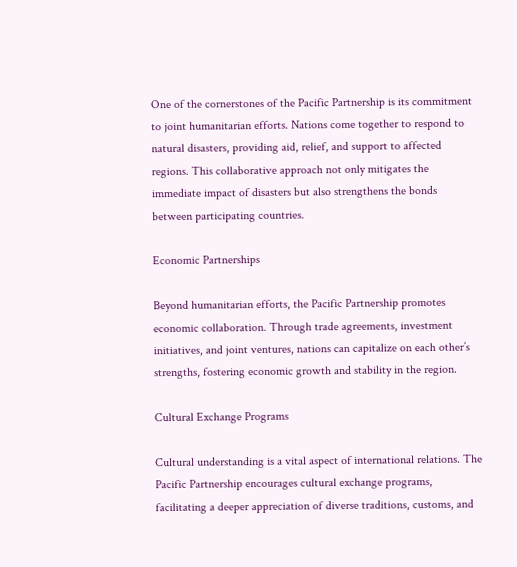One of the cornerstones of the Pacific Partnership is its commitment to joint humanitarian efforts. Nations come together to respond to natural disasters, providing aid, relief, and support to affected regions. This collaborative approach not only mitigates the immediate impact of disasters but also strengthens the bonds between participating countries.

Economic Partnerships

Beyond humanitarian efforts, the Pacific Partnership promotes economic collaboration. Through trade agreements, investment initiatives, and joint ventures, nations can capitalize on each other’s strengths, fostering economic growth and stability in the region.

Cultural Exchange Programs

Cultural understanding is a vital aspect of international relations. The Pacific Partnership encourages cultural exchange programs, facilitating a deeper appreciation of diverse traditions, customs, and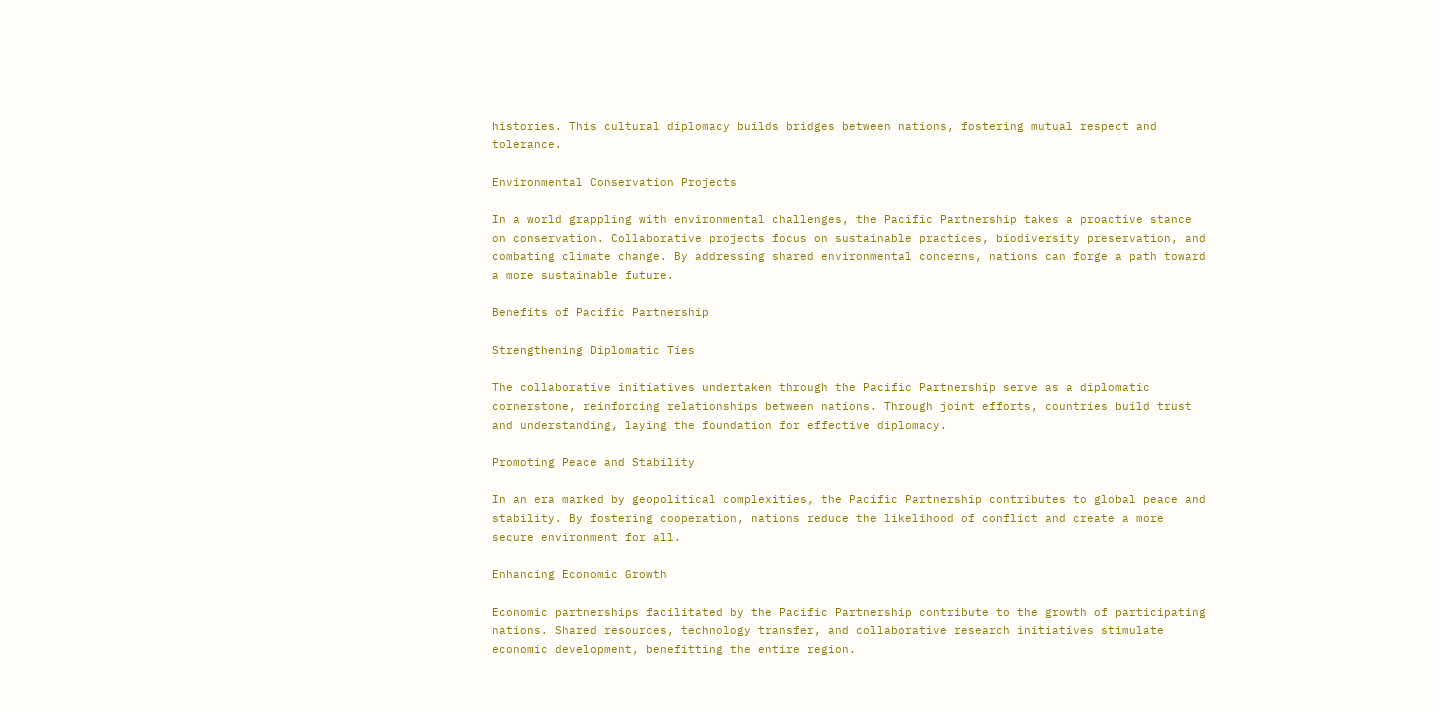histories. This cultural diplomacy builds bridges between nations, fostering mutual respect and tolerance.

Environmental Conservation Projects

In a world grappling with environmental challenges, the Pacific Partnership takes a proactive stance on conservation. Collaborative projects focus on sustainable practices, biodiversity preservation, and combating climate change. By addressing shared environmental concerns, nations can forge a path toward a more sustainable future.

Benefits of Pacific Partnership

Strengthening Diplomatic Ties

The collaborative initiatives undertaken through the Pacific Partnership serve as a diplomatic cornerstone, reinforcing relationships between nations. Through joint efforts, countries build trust and understanding, laying the foundation for effective diplomacy.

Promoting Peace and Stability

In an era marked by geopolitical complexities, the Pacific Partnership contributes to global peace and stability. By fostering cooperation, nations reduce the likelihood of conflict and create a more secure environment for all.

Enhancing Economic Growth

Economic partnerships facilitated by the Pacific Partnership contribute to the growth of participating nations. Shared resources, technology transfer, and collaborative research initiatives stimulate economic development, benefitting the entire region.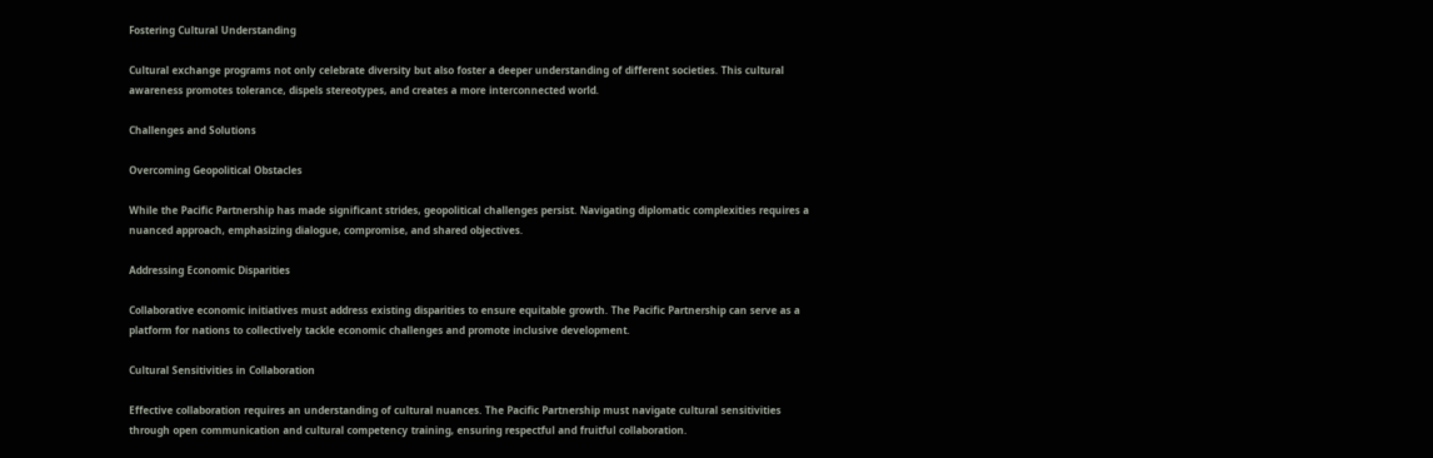Fostering Cultural Understanding

Cultural exchange programs not only celebrate diversity but also foster a deeper understanding of different societies. This cultural awareness promotes tolerance, dispels stereotypes, and creates a more interconnected world.

Challenges and Solutions

Overcoming Geopolitical Obstacles

While the Pacific Partnership has made significant strides, geopolitical challenges persist. Navigating diplomatic complexities requires a nuanced approach, emphasizing dialogue, compromise, and shared objectives.

Addressing Economic Disparities

Collaborative economic initiatives must address existing disparities to ensure equitable growth. The Pacific Partnership can serve as a platform for nations to collectively tackle economic challenges and promote inclusive development.

Cultural Sensitivities in Collaboration

Effective collaboration requires an understanding of cultural nuances. The Pacific Partnership must navigate cultural sensitivities through open communication and cultural competency training, ensuring respectful and fruitful collaboration.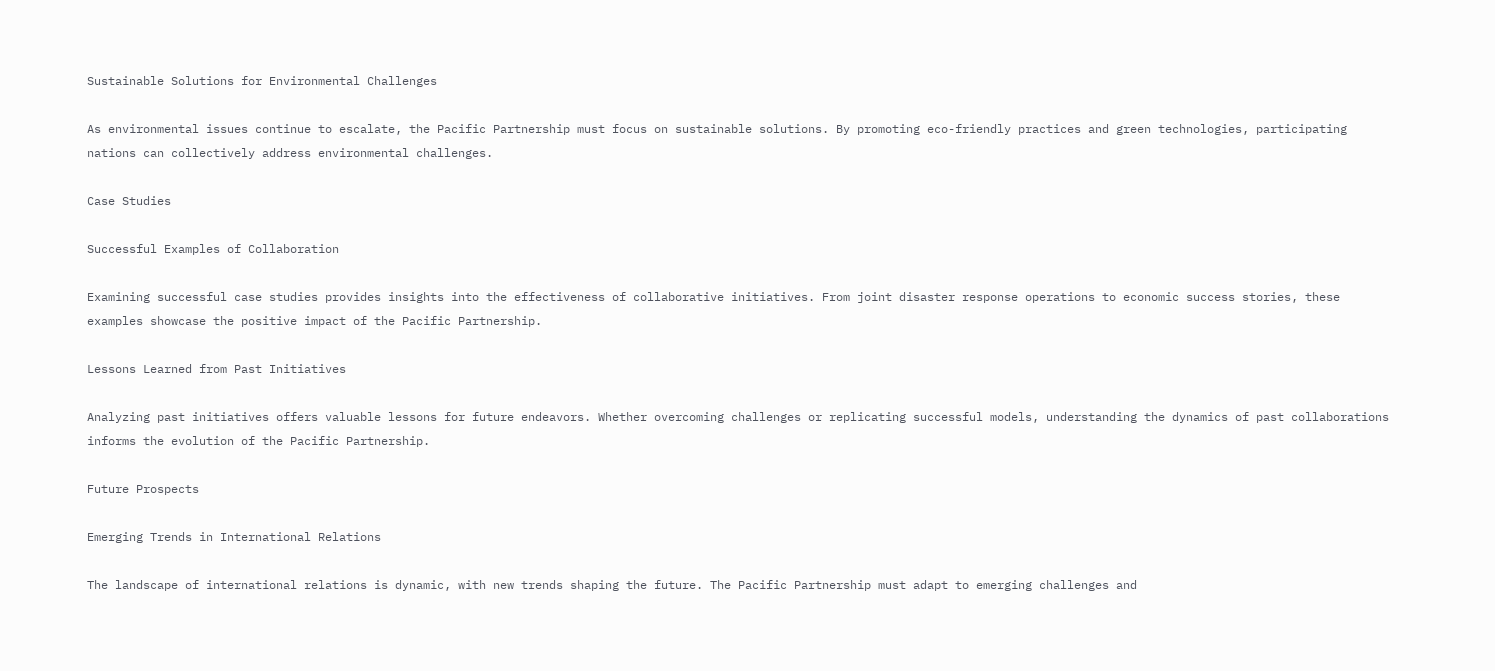Sustainable Solutions for Environmental Challenges

As environmental issues continue to escalate, the Pacific Partnership must focus on sustainable solutions. By promoting eco-friendly practices and green technologies, participating nations can collectively address environmental challenges.

Case Studies

Successful Examples of Collaboration

Examining successful case studies provides insights into the effectiveness of collaborative initiatives. From joint disaster response operations to economic success stories, these examples showcase the positive impact of the Pacific Partnership.

Lessons Learned from Past Initiatives

Analyzing past initiatives offers valuable lessons for future endeavors. Whether overcoming challenges or replicating successful models, understanding the dynamics of past collaborations informs the evolution of the Pacific Partnership.

Future Prospects

Emerging Trends in International Relations

The landscape of international relations is dynamic, with new trends shaping the future. The Pacific Partnership must adapt to emerging challenges and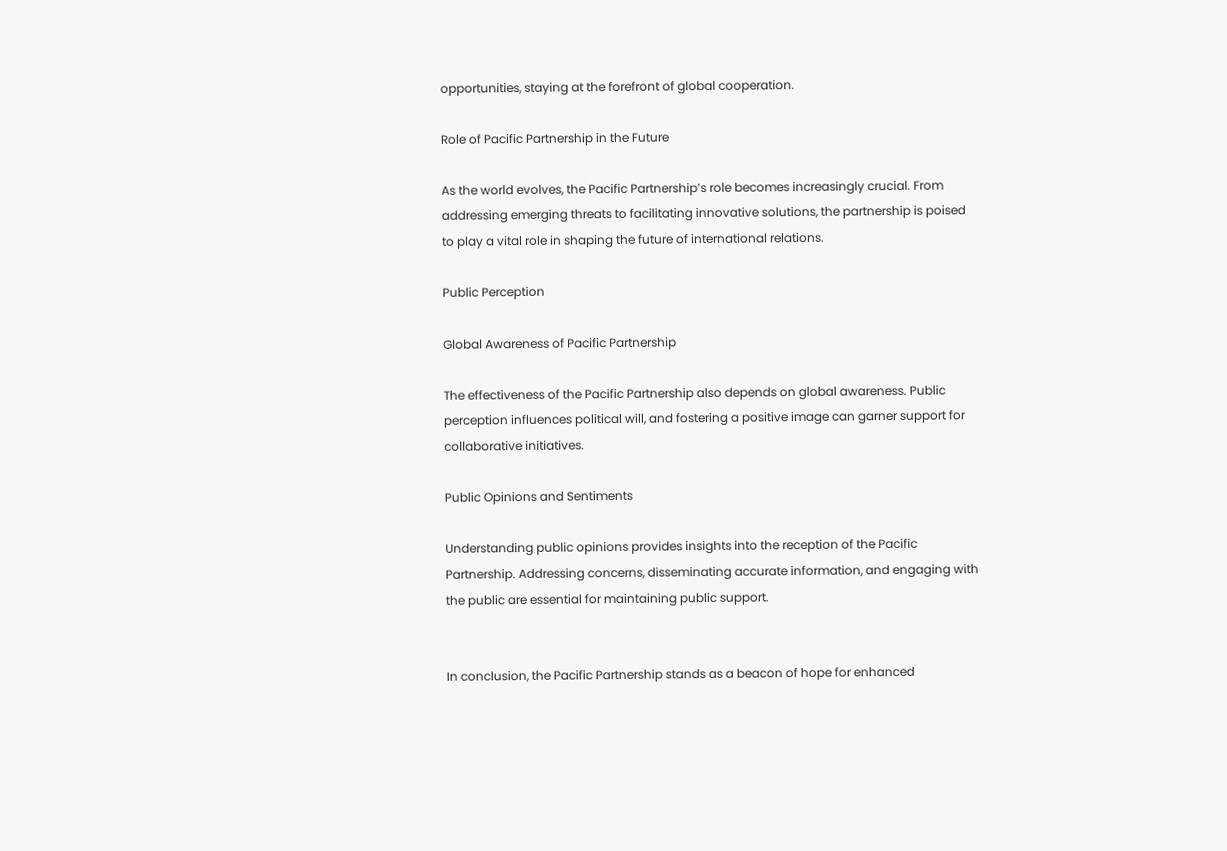opportunities, staying at the forefront of global cooperation.

Role of Pacific Partnership in the Future

As the world evolves, the Pacific Partnership’s role becomes increasingly crucial. From addressing emerging threats to facilitating innovative solutions, the partnership is poised to play a vital role in shaping the future of international relations.

Public Perception

Global Awareness of Pacific Partnership

The effectiveness of the Pacific Partnership also depends on global awareness. Public perception influences political will, and fostering a positive image can garner support for collaborative initiatives.

Public Opinions and Sentiments

Understanding public opinions provides insights into the reception of the Pacific Partnership. Addressing concerns, disseminating accurate information, and engaging with the public are essential for maintaining public support.


In conclusion, the Pacific Partnership stands as a beacon of hope for enhanced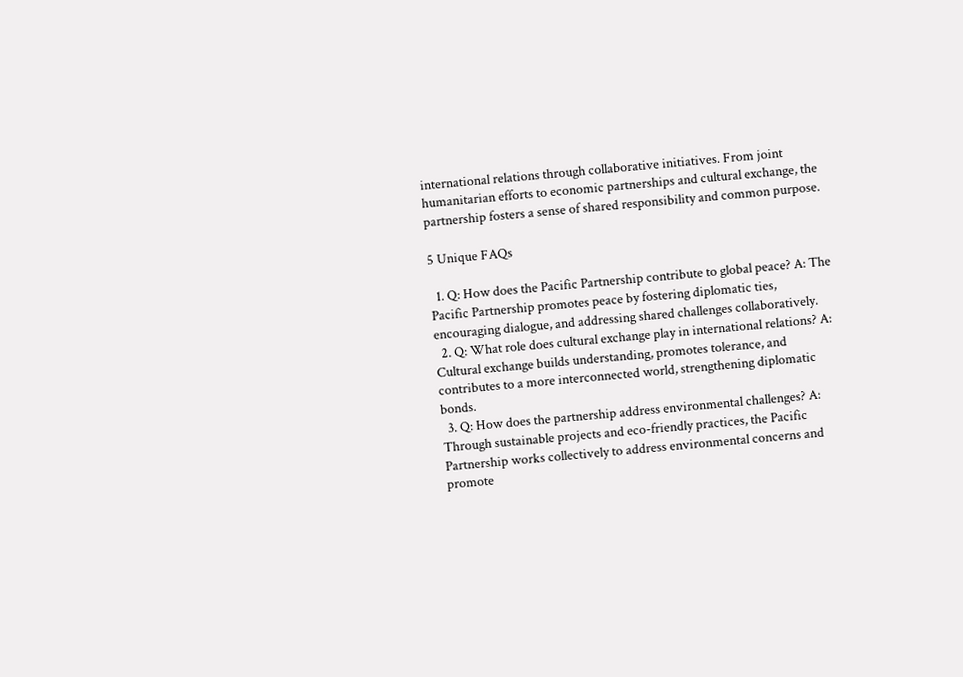international relations through collaborative initiatives. From joint humanitarian efforts to economic partnerships and cultural exchange, the partnership fosters a sense of shared responsibility and common purpose.

5 Unique FAQs

  1. Q: How does the Pacific Partnership contribute to global peace? A: The Pacific Partnership promotes peace by fostering diplomatic ties, encouraging dialogue, and addressing shared challenges collaboratively.
  2. Q: What role does cultural exchange play in international relations? A: Cultural exchange builds understanding, promotes tolerance, and contributes to a more interconnected world, strengthening diplomatic bonds.
  3. Q: How does the partnership address environmental challenges? A: Through sustainable projects and eco-friendly practices, the Pacific Partnership works collectively to address environmental concerns and promote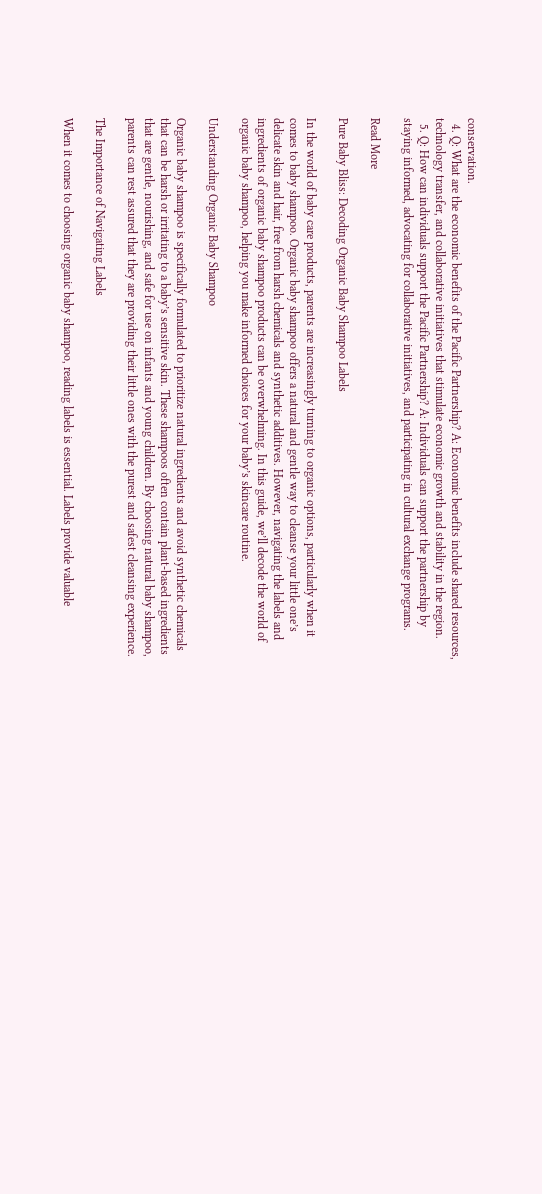conservation.
  4. Q: What are the economic benefits of the Pacific Partnership? A: Economic benefits include shared resources, technology transfer, and collaborative initiatives that stimulate economic growth and stability in the region.
  5. Q: How can individuals support the Pacific Partnership? A: Individuals can support the partnership by staying informed, advocating for collaborative initiatives, and participating in cultural exchange programs.

Read More

Pure Baby Bliss: Decoding Organic Baby Shampoo Labels

In the world of baby care products, parents are increasingly turning to organic options, particularly when it comes to baby shampoo. Organic baby shampoo offers a natural and gentle way to cleanse your little one’s delicate skin and hair, free from harsh chemicals and synthetic additives. However, navigating the labels and ingredients of organic baby shampoo products can be overwhelming. In this guide, we’ll decode the world of organic baby shampoo, helping you make informed choices for your baby’s skincare routine.

Understanding Organic Baby Shampoo

Organic baby shampoo is specifically formulated to prioritize natural ingredients and avoid synthetic chemicals that can be harsh or irritating to a baby’s sensitive skin. These shampoos often contain plant-based ingredients that are gentle, nourishing, and safe for use on infants and young children. By choosing natural baby shampoo, parents can rest assured that they are providing their little ones with the purest and safest cleansing experience.

The Importance of Navigating Labels

When it comes to choosing organic baby shampoo, reading labels is essential. Labels provide valuable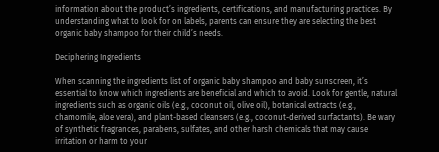information about the product’s ingredients, certifications, and manufacturing practices. By understanding what to look for on labels, parents can ensure they are selecting the best organic baby shampoo for their child’s needs.

Deciphering Ingredients

When scanning the ingredients list of organic baby shampoo and baby sunscreen, it’s essential to know which ingredients are beneficial and which to avoid. Look for gentle, natural ingredients such as organic oils (e.g., coconut oil, olive oil), botanical extracts (e.g., chamomile, aloe vera), and plant-based cleansers (e.g., coconut-derived surfactants). Be wary of synthetic fragrances, parabens, sulfates, and other harsh chemicals that may cause irritation or harm to your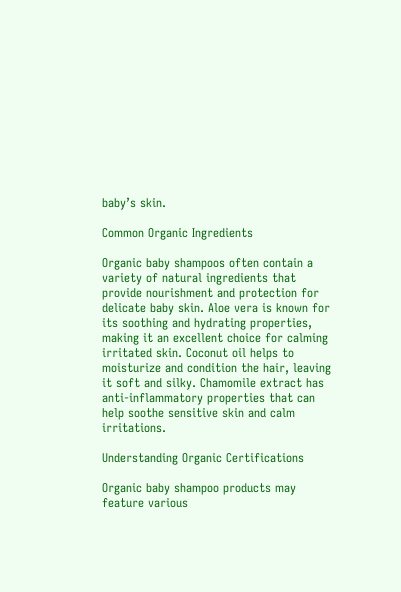baby’s skin.

Common Organic Ingredients

Organic baby shampoos often contain a variety of natural ingredients that provide nourishment and protection for delicate baby skin. Aloe vera is known for its soothing and hydrating properties, making it an excellent choice for calming irritated skin. Coconut oil helps to moisturize and condition the hair, leaving it soft and silky. Chamomile extract has anti-inflammatory properties that can help soothe sensitive skin and calm irritations.

Understanding Organic Certifications

Organic baby shampoo products may feature various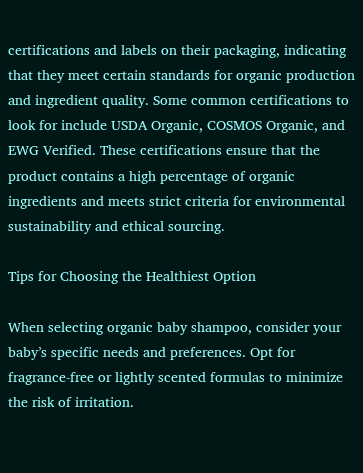certifications and labels on their packaging, indicating that they meet certain standards for organic production and ingredient quality. Some common certifications to look for include USDA Organic, COSMOS Organic, and EWG Verified. These certifications ensure that the product contains a high percentage of organic ingredients and meets strict criteria for environmental sustainability and ethical sourcing.

Tips for Choosing the Healthiest Option

When selecting organic baby shampoo, consider your baby’s specific needs and preferences. Opt for fragrance-free or lightly scented formulas to minimize the risk of irritation.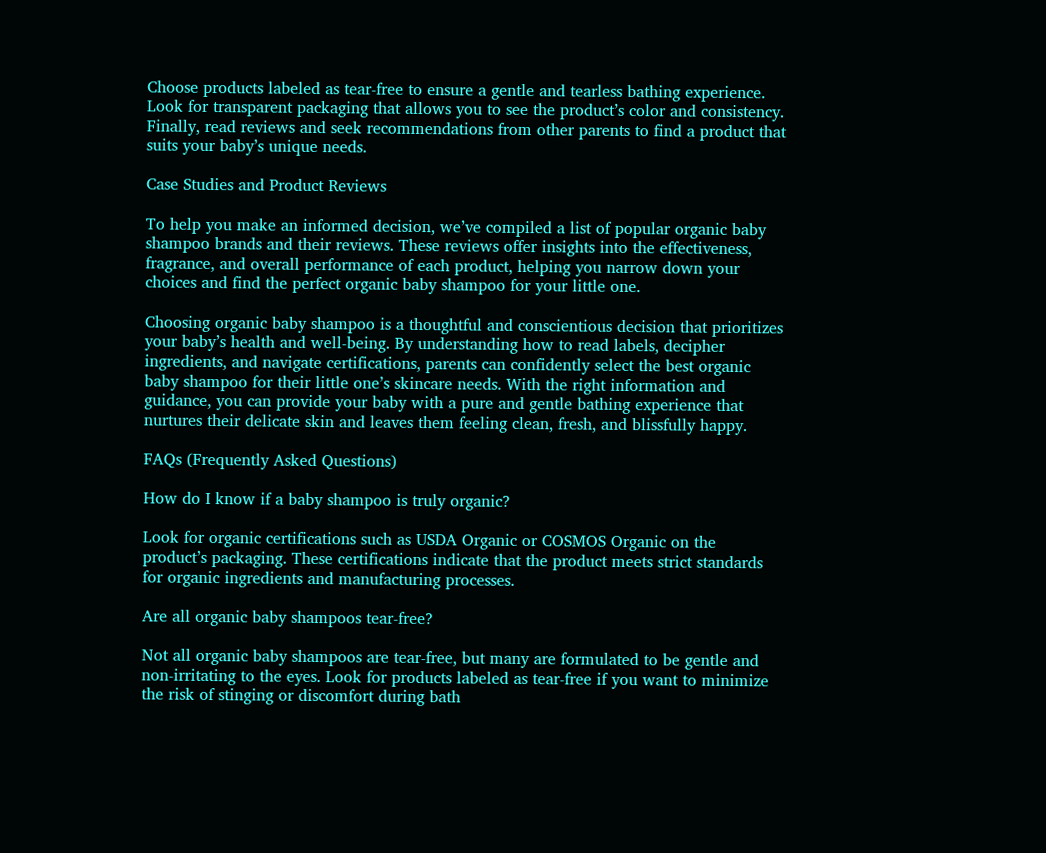Choose products labeled as tear-free to ensure a gentle and tearless bathing experience. Look for transparent packaging that allows you to see the product’s color and consistency. Finally, read reviews and seek recommendations from other parents to find a product that suits your baby’s unique needs.

Case Studies and Product Reviews

To help you make an informed decision, we’ve compiled a list of popular organic baby shampoo brands and their reviews. These reviews offer insights into the effectiveness, fragrance, and overall performance of each product, helping you narrow down your choices and find the perfect organic baby shampoo for your little one.

Choosing organic baby shampoo is a thoughtful and conscientious decision that prioritizes your baby’s health and well-being. By understanding how to read labels, decipher ingredients, and navigate certifications, parents can confidently select the best organic baby shampoo for their little one’s skincare needs. With the right information and guidance, you can provide your baby with a pure and gentle bathing experience that nurtures their delicate skin and leaves them feeling clean, fresh, and blissfully happy.

FAQs (Frequently Asked Questions)

How do I know if a baby shampoo is truly organic?

Look for organic certifications such as USDA Organic or COSMOS Organic on the product’s packaging. These certifications indicate that the product meets strict standards for organic ingredients and manufacturing processes.

Are all organic baby shampoos tear-free?

Not all organic baby shampoos are tear-free, but many are formulated to be gentle and non-irritating to the eyes. Look for products labeled as tear-free if you want to minimize the risk of stinging or discomfort during bath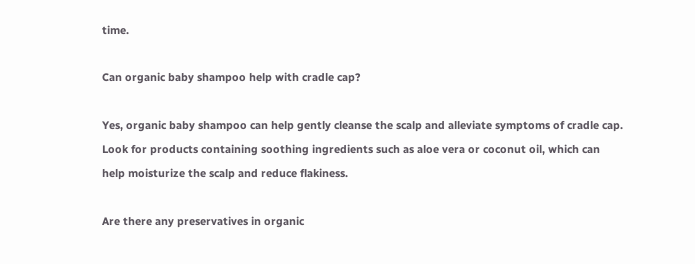time.

Can organic baby shampoo help with cradle cap?

Yes, organic baby shampoo can help gently cleanse the scalp and alleviate symptoms of cradle cap. Look for products containing soothing ingredients such as aloe vera or coconut oil, which can help moisturize the scalp and reduce flakiness.

Are there any preservatives in organic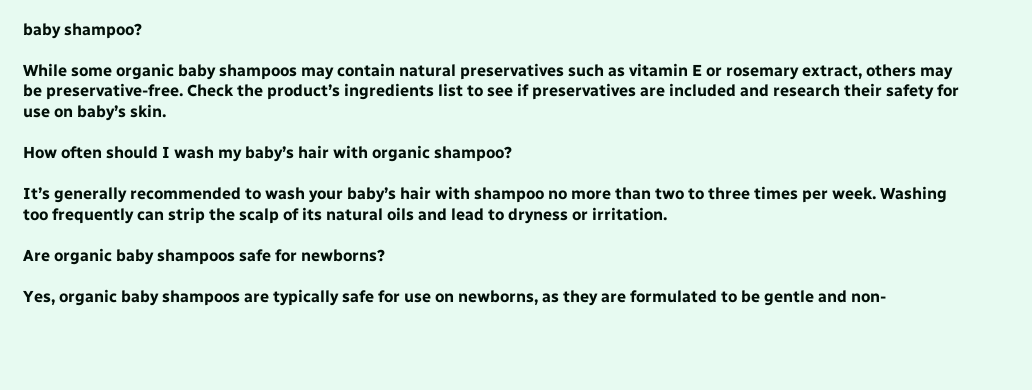baby shampoo?

While some organic baby shampoos may contain natural preservatives such as vitamin E or rosemary extract, others may be preservative-free. Check the product’s ingredients list to see if preservatives are included and research their safety for use on baby’s skin.

How often should I wash my baby’s hair with organic shampoo?

It’s generally recommended to wash your baby’s hair with shampoo no more than two to three times per week. Washing too frequently can strip the scalp of its natural oils and lead to dryness or irritation.

Are organic baby shampoos safe for newborns?

Yes, organic baby shampoos are typically safe for use on newborns, as they are formulated to be gentle and non-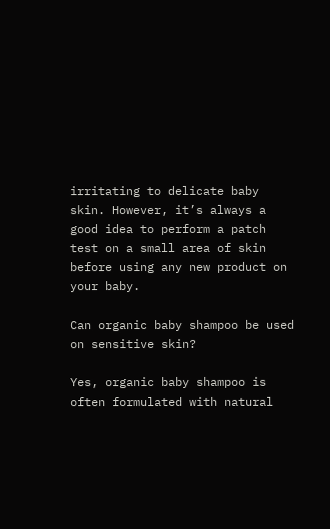irritating to delicate baby skin. However, it’s always a good idea to perform a patch test on a small area of skin before using any new product on your baby.

Can organic baby shampoo be used on sensitive skin?

Yes, organic baby shampoo is often formulated with natural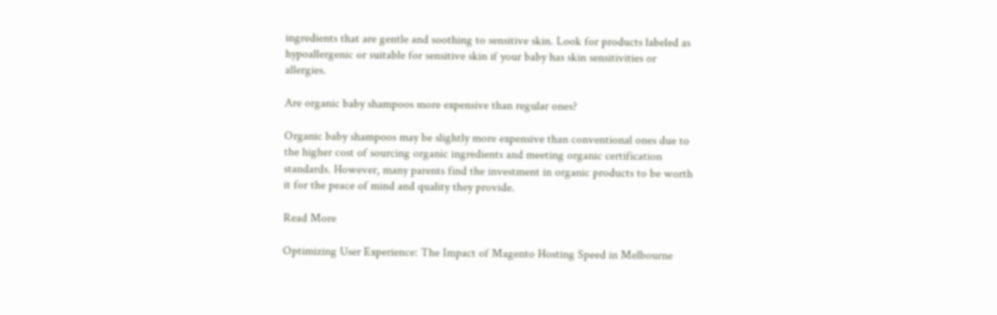ingredients that are gentle and soothing to sensitive skin. Look for products labeled as hypoallergenic or suitable for sensitive skin if your baby has skin sensitivities or allergies.

Are organic baby shampoos more expensive than regular ones?

Organic baby shampoos may be slightly more expensive than conventional ones due to the higher cost of sourcing organic ingredients and meeting organic certification standards. However, many parents find the investment in organic products to be worth it for the peace of mind and quality they provide.

Read More

Optimizing User Experience: The Impact of Magento Hosting Speed in Melbourne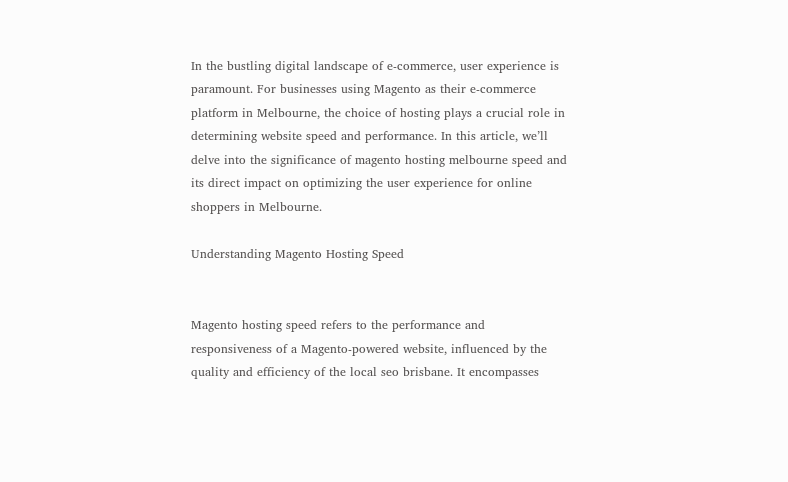In the bustling digital landscape of e-commerce, user experience is paramount. For businesses using Magento as their e-commerce platform in Melbourne, the choice of hosting plays a crucial role in determining website speed and performance. In this article, we’ll delve into the significance of magento hosting melbourne speed and its direct impact on optimizing the user experience for online shoppers in Melbourne.

Understanding Magento Hosting Speed


Magento hosting speed refers to the performance and responsiveness of a Magento-powered website, influenced by the quality and efficiency of the local seo brisbane. It encompasses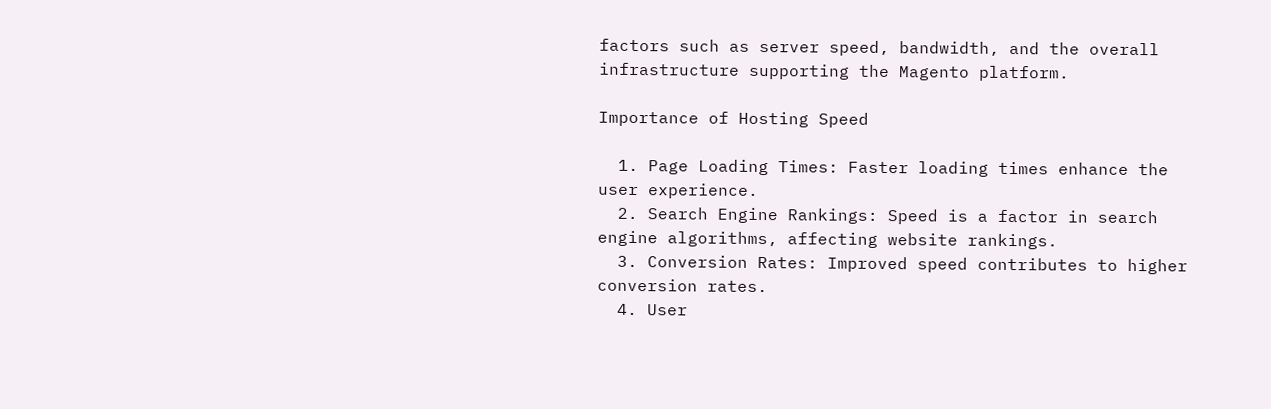factors such as server speed, bandwidth, and the overall infrastructure supporting the Magento platform.

Importance of Hosting Speed

  1. Page Loading Times: Faster loading times enhance the user experience.
  2. Search Engine Rankings: Speed is a factor in search engine algorithms, affecting website rankings.
  3. Conversion Rates: Improved speed contributes to higher conversion rates.
  4. User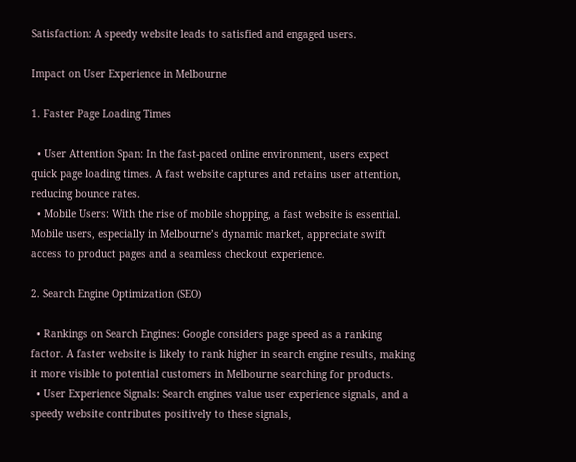Satisfaction: A speedy website leads to satisfied and engaged users.

Impact on User Experience in Melbourne

1. Faster Page Loading Times

  • User Attention Span: In the fast-paced online environment, users expect quick page loading times. A fast website captures and retains user attention, reducing bounce rates.
  • Mobile Users: With the rise of mobile shopping, a fast website is essential. Mobile users, especially in Melbourne’s dynamic market, appreciate swift access to product pages and a seamless checkout experience.

2. Search Engine Optimization (SEO)

  • Rankings on Search Engines: Google considers page speed as a ranking factor. A faster website is likely to rank higher in search engine results, making it more visible to potential customers in Melbourne searching for products.
  • User Experience Signals: Search engines value user experience signals, and a speedy website contributes positively to these signals,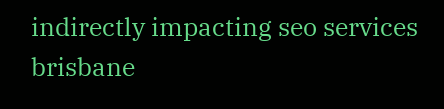indirectly impacting seo services brisbane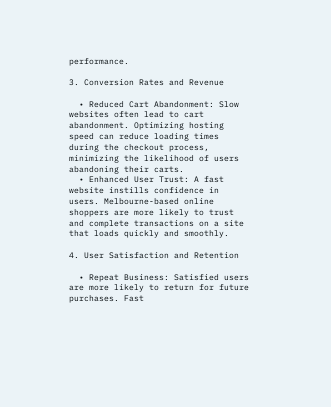performance.

3. Conversion Rates and Revenue

  • Reduced Cart Abandonment: Slow websites often lead to cart abandonment. Optimizing hosting speed can reduce loading times during the checkout process, minimizing the likelihood of users abandoning their carts.
  • Enhanced User Trust: A fast website instills confidence in users. Melbourne-based online shoppers are more likely to trust and complete transactions on a site that loads quickly and smoothly.

4. User Satisfaction and Retention

  • Repeat Business: Satisfied users are more likely to return for future purchases. Fast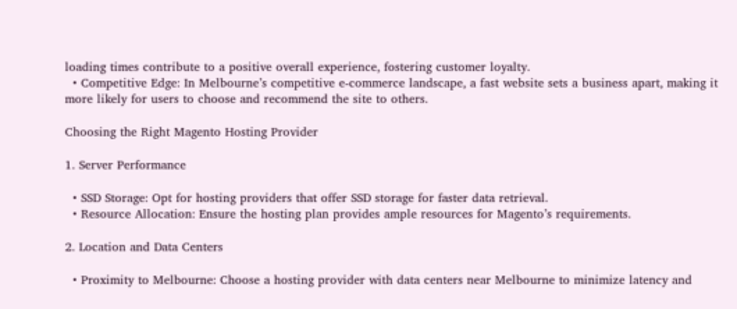loading times contribute to a positive overall experience, fostering customer loyalty.
  • Competitive Edge: In Melbourne’s competitive e-commerce landscape, a fast website sets a business apart, making it more likely for users to choose and recommend the site to others.

Choosing the Right Magento Hosting Provider

1. Server Performance

  • SSD Storage: Opt for hosting providers that offer SSD storage for faster data retrieval.
  • Resource Allocation: Ensure the hosting plan provides ample resources for Magento’s requirements.

2. Location and Data Centers

  • Proximity to Melbourne: Choose a hosting provider with data centers near Melbourne to minimize latency and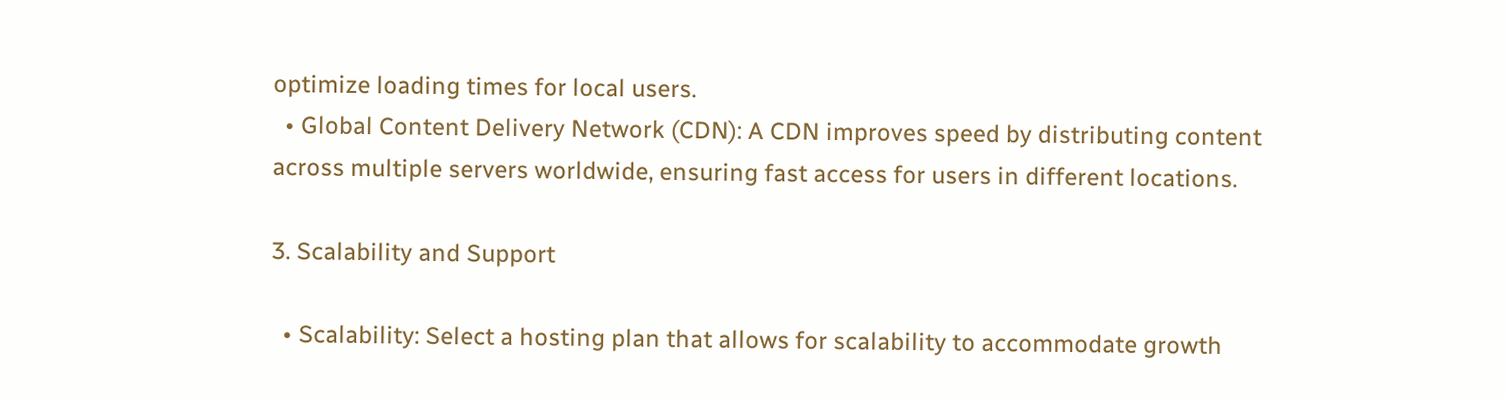optimize loading times for local users.
  • Global Content Delivery Network (CDN): A CDN improves speed by distributing content across multiple servers worldwide, ensuring fast access for users in different locations.

3. Scalability and Support

  • Scalability: Select a hosting plan that allows for scalability to accommodate growth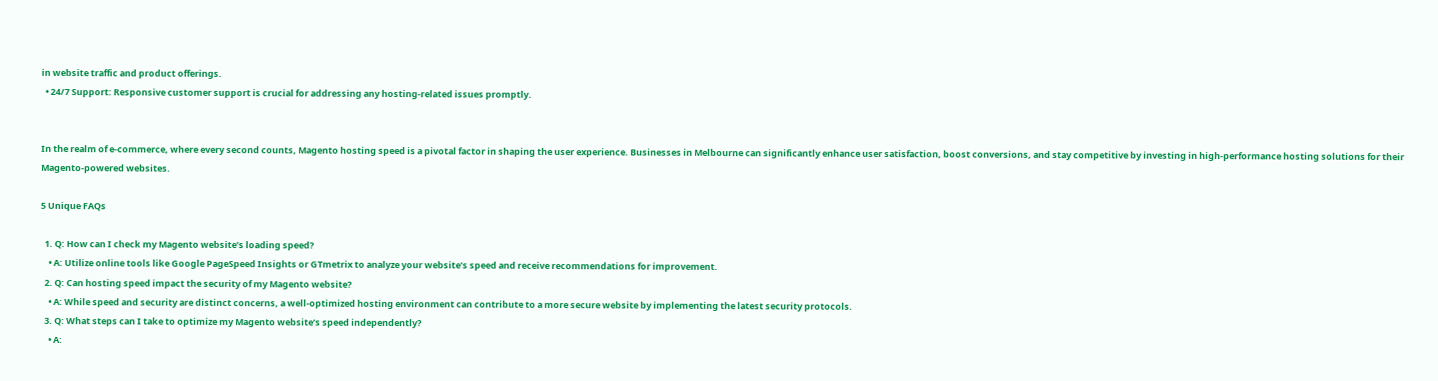in website traffic and product offerings.
  • 24/7 Support: Responsive customer support is crucial for addressing any hosting-related issues promptly.


In the realm of e-commerce, where every second counts, Magento hosting speed is a pivotal factor in shaping the user experience. Businesses in Melbourne can significantly enhance user satisfaction, boost conversions, and stay competitive by investing in high-performance hosting solutions for their Magento-powered websites.

5 Unique FAQs

  1. Q: How can I check my Magento website’s loading speed?
    • A: Utilize online tools like Google PageSpeed Insights or GTmetrix to analyze your website’s speed and receive recommendations for improvement.
  2. Q: Can hosting speed impact the security of my Magento website?
    • A: While speed and security are distinct concerns, a well-optimized hosting environment can contribute to a more secure website by implementing the latest security protocols.
  3. Q: What steps can I take to optimize my Magento website’s speed independently?
    • A: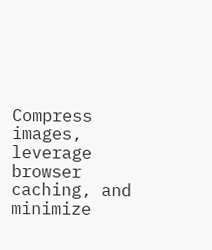Compress images, leverage browser caching, and minimize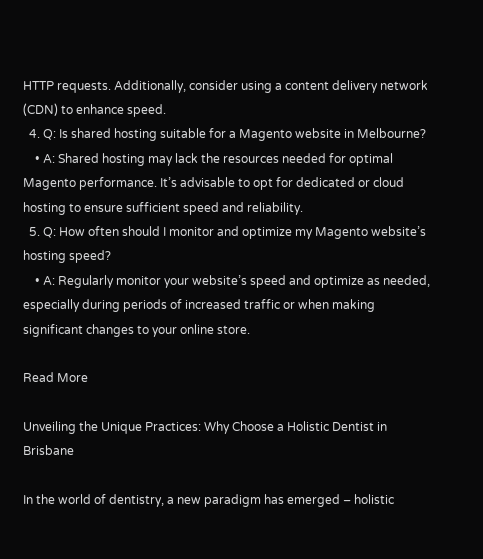HTTP requests. Additionally, consider using a content delivery network (CDN) to enhance speed.
  4. Q: Is shared hosting suitable for a Magento website in Melbourne?
    • A: Shared hosting may lack the resources needed for optimal Magento performance. It’s advisable to opt for dedicated or cloud hosting to ensure sufficient speed and reliability.
  5. Q: How often should I monitor and optimize my Magento website’s hosting speed?
    • A: Regularly monitor your website’s speed and optimize as needed, especially during periods of increased traffic or when making significant changes to your online store.

Read More

Unveiling the Unique Practices: Why Choose a Holistic Dentist in Brisbane

In the world of dentistry, a new paradigm has emerged – holistic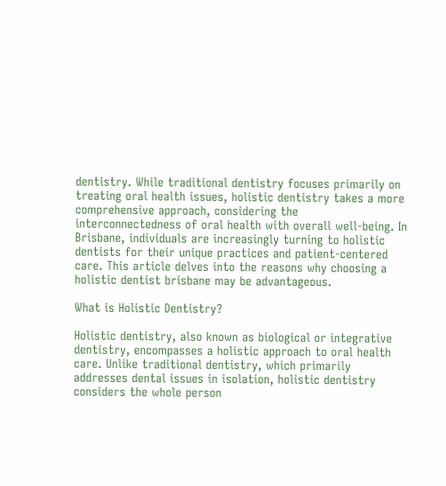dentistry. While traditional dentistry focuses primarily on treating oral health issues, holistic dentistry takes a more comprehensive approach, considering the interconnectedness of oral health with overall well-being. In Brisbane, individuals are increasingly turning to holistic dentists for their unique practices and patient-centered care. This article delves into the reasons why choosing a holistic dentist brisbane may be advantageous.

What is Holistic Dentistry?

Holistic dentistry, also known as biological or integrative dentistry, encompasses a holistic approach to oral health care. Unlike traditional dentistry, which primarily addresses dental issues in isolation, holistic dentistry considers the whole person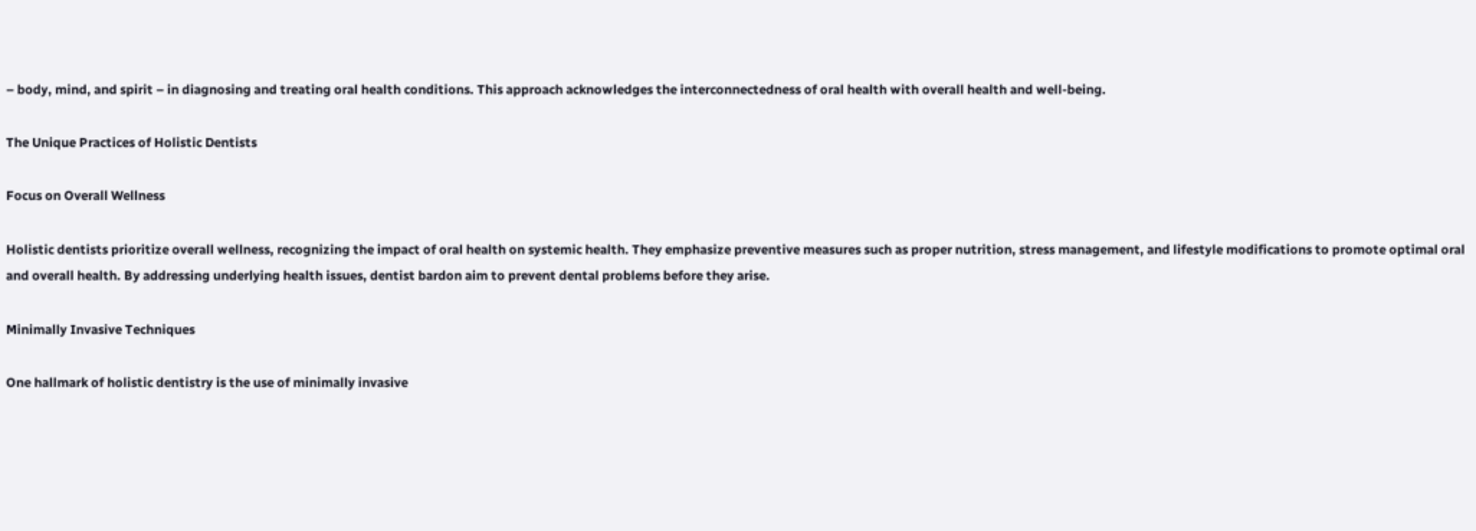– body, mind, and spirit – in diagnosing and treating oral health conditions. This approach acknowledges the interconnectedness of oral health with overall health and well-being.

The Unique Practices of Holistic Dentists

Focus on Overall Wellness

Holistic dentists prioritize overall wellness, recognizing the impact of oral health on systemic health. They emphasize preventive measures such as proper nutrition, stress management, and lifestyle modifications to promote optimal oral and overall health. By addressing underlying health issues, dentist bardon aim to prevent dental problems before they arise.

Minimally Invasive Techniques

One hallmark of holistic dentistry is the use of minimally invasive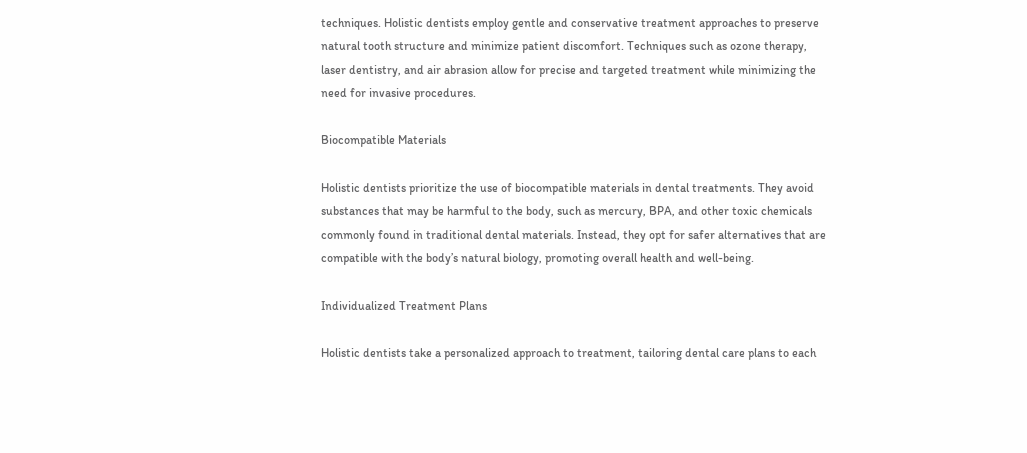techniques. Holistic dentists employ gentle and conservative treatment approaches to preserve natural tooth structure and minimize patient discomfort. Techniques such as ozone therapy, laser dentistry, and air abrasion allow for precise and targeted treatment while minimizing the need for invasive procedures.

Biocompatible Materials

Holistic dentists prioritize the use of biocompatible materials in dental treatments. They avoid substances that may be harmful to the body, such as mercury, BPA, and other toxic chemicals commonly found in traditional dental materials. Instead, they opt for safer alternatives that are compatible with the body’s natural biology, promoting overall health and well-being.

Individualized Treatment Plans

Holistic dentists take a personalized approach to treatment, tailoring dental care plans to each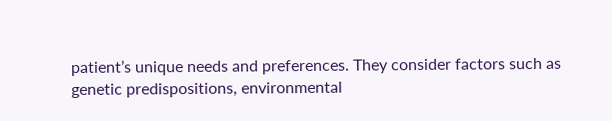patient’s unique needs and preferences. They consider factors such as genetic predispositions, environmental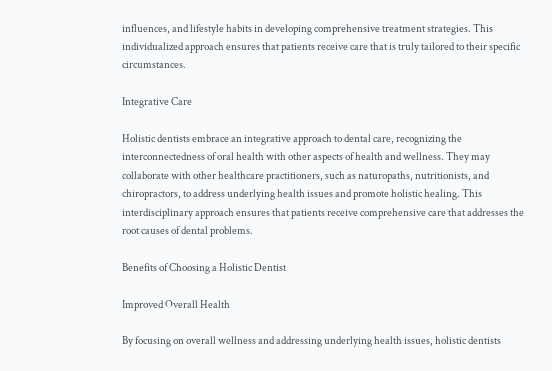influences, and lifestyle habits in developing comprehensive treatment strategies. This individualized approach ensures that patients receive care that is truly tailored to their specific circumstances.

Integrative Care

Holistic dentists embrace an integrative approach to dental care, recognizing the interconnectedness of oral health with other aspects of health and wellness. They may collaborate with other healthcare practitioners, such as naturopaths, nutritionists, and chiropractors, to address underlying health issues and promote holistic healing. This interdisciplinary approach ensures that patients receive comprehensive care that addresses the root causes of dental problems.

Benefits of Choosing a Holistic Dentist

Improved Overall Health

By focusing on overall wellness and addressing underlying health issues, holistic dentists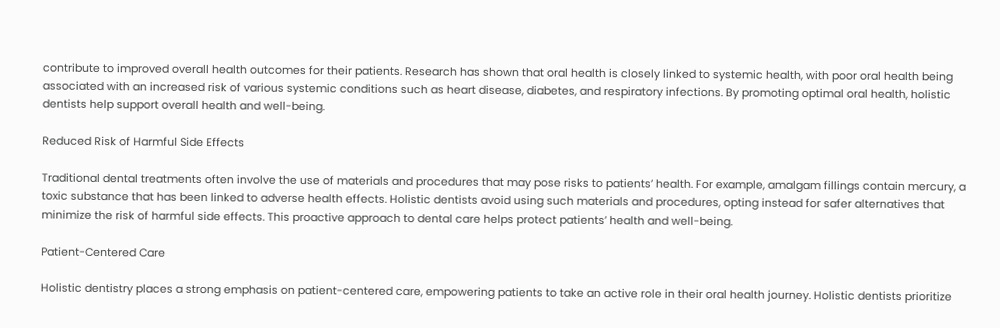contribute to improved overall health outcomes for their patients. Research has shown that oral health is closely linked to systemic health, with poor oral health being associated with an increased risk of various systemic conditions such as heart disease, diabetes, and respiratory infections. By promoting optimal oral health, holistic dentists help support overall health and well-being.

Reduced Risk of Harmful Side Effects

Traditional dental treatments often involve the use of materials and procedures that may pose risks to patients’ health. For example, amalgam fillings contain mercury, a toxic substance that has been linked to adverse health effects. Holistic dentists avoid using such materials and procedures, opting instead for safer alternatives that minimize the risk of harmful side effects. This proactive approach to dental care helps protect patients’ health and well-being.

Patient-Centered Care

Holistic dentistry places a strong emphasis on patient-centered care, empowering patients to take an active role in their oral health journey. Holistic dentists prioritize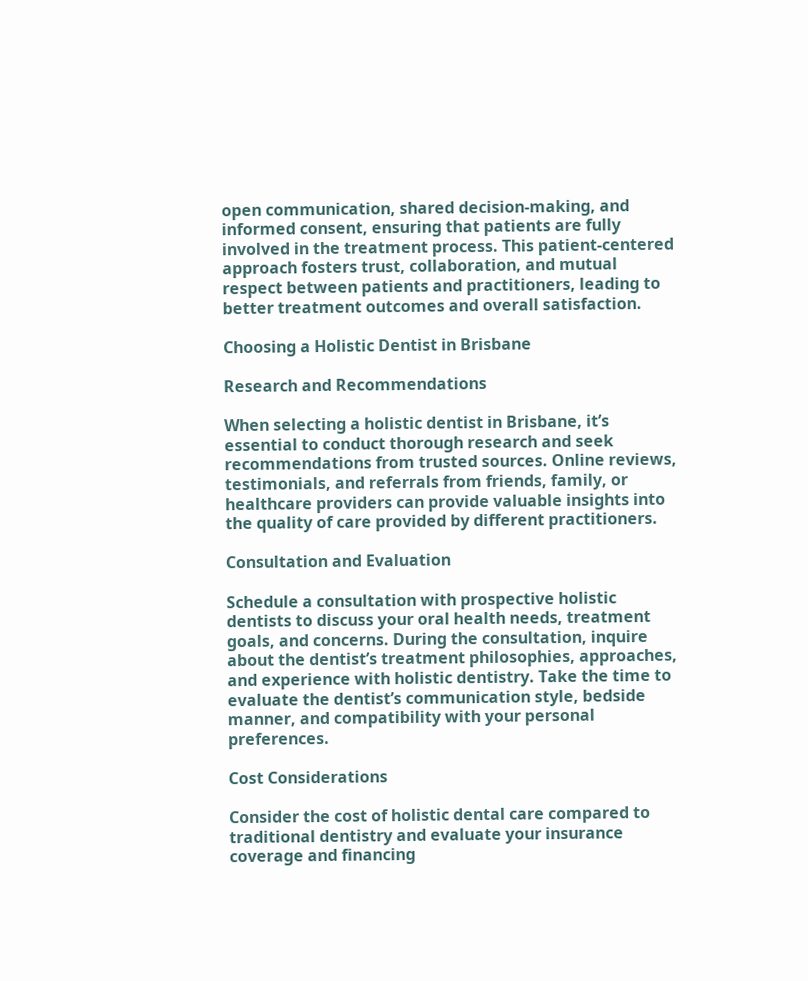open communication, shared decision-making, and informed consent, ensuring that patients are fully involved in the treatment process. This patient-centered approach fosters trust, collaboration, and mutual respect between patients and practitioners, leading to better treatment outcomes and overall satisfaction.

Choosing a Holistic Dentist in Brisbane

Research and Recommendations

When selecting a holistic dentist in Brisbane, it’s essential to conduct thorough research and seek recommendations from trusted sources. Online reviews, testimonials, and referrals from friends, family, or healthcare providers can provide valuable insights into the quality of care provided by different practitioners.

Consultation and Evaluation

Schedule a consultation with prospective holistic dentists to discuss your oral health needs, treatment goals, and concerns. During the consultation, inquire about the dentist’s treatment philosophies, approaches, and experience with holistic dentistry. Take the time to evaluate the dentist’s communication style, bedside manner, and compatibility with your personal preferences.

Cost Considerations

Consider the cost of holistic dental care compared to traditional dentistry and evaluate your insurance coverage and financing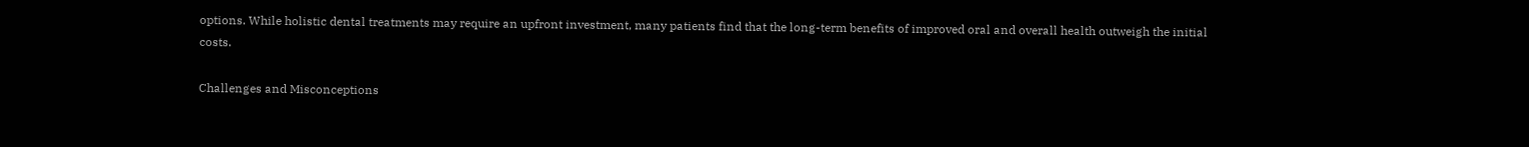options. While holistic dental treatments may require an upfront investment, many patients find that the long-term benefits of improved oral and overall health outweigh the initial costs.

Challenges and Misconceptions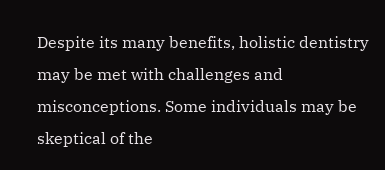Despite its many benefits, holistic dentistry may be met with challenges and misconceptions. Some individuals may be skeptical of the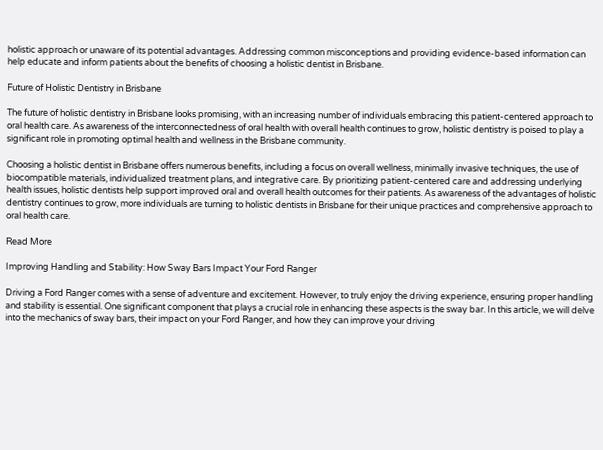holistic approach or unaware of its potential advantages. Addressing common misconceptions and providing evidence-based information can help educate and inform patients about the benefits of choosing a holistic dentist in Brisbane.

Future of Holistic Dentistry in Brisbane

The future of holistic dentistry in Brisbane looks promising, with an increasing number of individuals embracing this patient-centered approach to oral health care. As awareness of the interconnectedness of oral health with overall health continues to grow, holistic dentistry is poised to play a significant role in promoting optimal health and wellness in the Brisbane community.

Choosing a holistic dentist in Brisbane offers numerous benefits, including a focus on overall wellness, minimally invasive techniques, the use of biocompatible materials, individualized treatment plans, and integrative care. By prioritizing patient-centered care and addressing underlying health issues, holistic dentists help support improved oral and overall health outcomes for their patients. As awareness of the advantages of holistic dentistry continues to grow, more individuals are turning to holistic dentists in Brisbane for their unique practices and comprehensive approach to oral health care.

Read More

Improving Handling and Stability: How Sway Bars Impact Your Ford Ranger

Driving a Ford Ranger comes with a sense of adventure and excitement. However, to truly enjoy the driving experience, ensuring proper handling and stability is essential. One significant component that plays a crucial role in enhancing these aspects is the sway bar. In this article, we will delve into the mechanics of sway bars, their impact on your Ford Ranger, and how they can improve your driving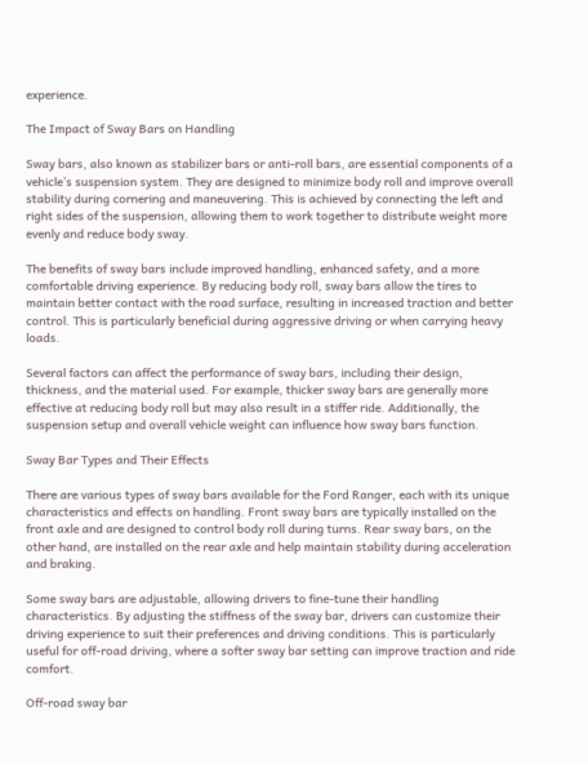experience.

The Impact of Sway Bars on Handling

Sway bars, also known as stabilizer bars or anti-roll bars, are essential components of a vehicle’s suspension system. They are designed to minimize body roll and improve overall stability during cornering and maneuvering. This is achieved by connecting the left and right sides of the suspension, allowing them to work together to distribute weight more evenly and reduce body sway.

The benefits of sway bars include improved handling, enhanced safety, and a more comfortable driving experience. By reducing body roll, sway bars allow the tires to maintain better contact with the road surface, resulting in increased traction and better control. This is particularly beneficial during aggressive driving or when carrying heavy loads.

Several factors can affect the performance of sway bars, including their design, thickness, and the material used. For example, thicker sway bars are generally more effective at reducing body roll but may also result in a stiffer ride. Additionally, the suspension setup and overall vehicle weight can influence how sway bars function.

Sway Bar Types and Their Effects

There are various types of sway bars available for the Ford Ranger, each with its unique characteristics and effects on handling. Front sway bars are typically installed on the front axle and are designed to control body roll during turns. Rear sway bars, on the other hand, are installed on the rear axle and help maintain stability during acceleration and braking.

Some sway bars are adjustable, allowing drivers to fine-tune their handling characteristics. By adjusting the stiffness of the sway bar, drivers can customize their driving experience to suit their preferences and driving conditions. This is particularly useful for off-road driving, where a softer sway bar setting can improve traction and ride comfort.

Off-road sway bar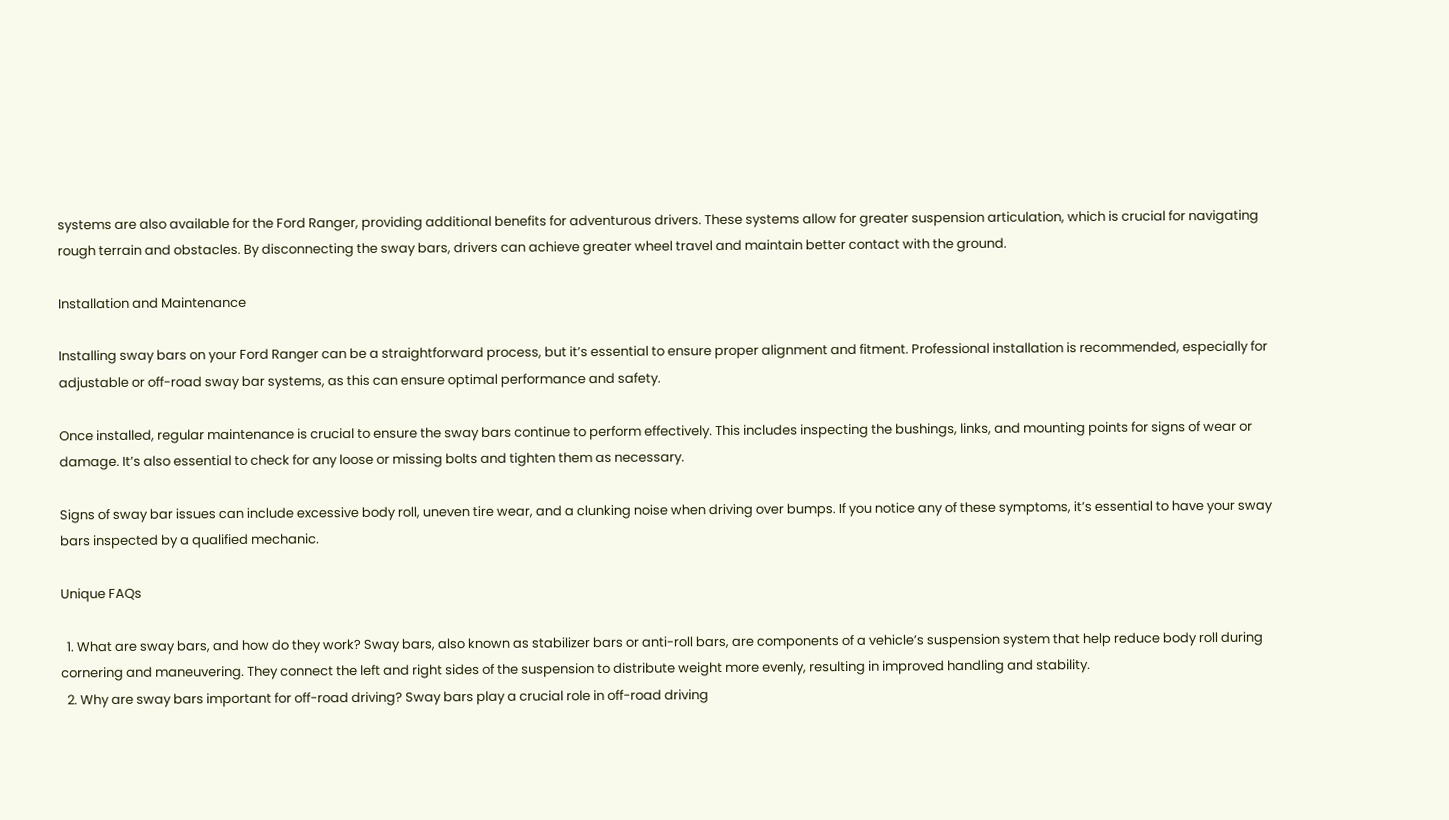systems are also available for the Ford Ranger, providing additional benefits for adventurous drivers. These systems allow for greater suspension articulation, which is crucial for navigating rough terrain and obstacles. By disconnecting the sway bars, drivers can achieve greater wheel travel and maintain better contact with the ground.

Installation and Maintenance

Installing sway bars on your Ford Ranger can be a straightforward process, but it’s essential to ensure proper alignment and fitment. Professional installation is recommended, especially for adjustable or off-road sway bar systems, as this can ensure optimal performance and safety.

Once installed, regular maintenance is crucial to ensure the sway bars continue to perform effectively. This includes inspecting the bushings, links, and mounting points for signs of wear or damage. It’s also essential to check for any loose or missing bolts and tighten them as necessary.

Signs of sway bar issues can include excessive body roll, uneven tire wear, and a clunking noise when driving over bumps. If you notice any of these symptoms, it’s essential to have your sway bars inspected by a qualified mechanic.

Unique FAQs

  1. What are sway bars, and how do they work? Sway bars, also known as stabilizer bars or anti-roll bars, are components of a vehicle’s suspension system that help reduce body roll during cornering and maneuvering. They connect the left and right sides of the suspension to distribute weight more evenly, resulting in improved handling and stability.
  2. Why are sway bars important for off-road driving? Sway bars play a crucial role in off-road driving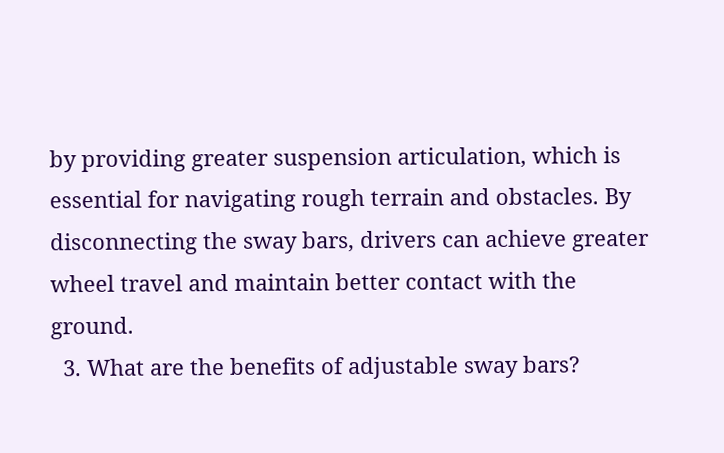by providing greater suspension articulation, which is essential for navigating rough terrain and obstacles. By disconnecting the sway bars, drivers can achieve greater wheel travel and maintain better contact with the ground.
  3. What are the benefits of adjustable sway bars?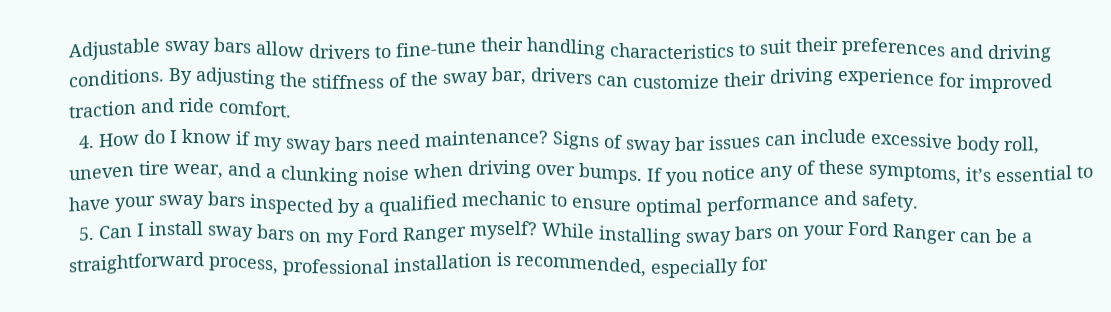Adjustable sway bars allow drivers to fine-tune their handling characteristics to suit their preferences and driving conditions. By adjusting the stiffness of the sway bar, drivers can customize their driving experience for improved traction and ride comfort.
  4. How do I know if my sway bars need maintenance? Signs of sway bar issues can include excessive body roll, uneven tire wear, and a clunking noise when driving over bumps. If you notice any of these symptoms, it’s essential to have your sway bars inspected by a qualified mechanic to ensure optimal performance and safety.
  5. Can I install sway bars on my Ford Ranger myself? While installing sway bars on your Ford Ranger can be a straightforward process, professional installation is recommended, especially for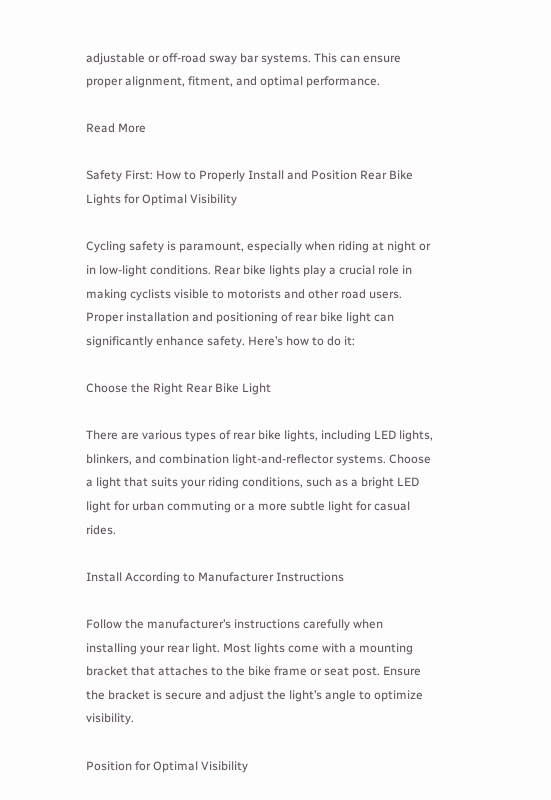adjustable or off-road sway bar systems. This can ensure proper alignment, fitment, and optimal performance.

Read More

Safety First: How to Properly Install and Position Rear Bike Lights for Optimal Visibility

Cycling safety is paramount, especially when riding at night or in low-light conditions. Rear bike lights play a crucial role in making cyclists visible to motorists and other road users. Proper installation and positioning of rear bike light can significantly enhance safety. Here’s how to do it:

Choose the Right Rear Bike Light

There are various types of rear bike lights, including LED lights, blinkers, and combination light-and-reflector systems. Choose a light that suits your riding conditions, such as a bright LED light for urban commuting or a more subtle light for casual rides.

Install According to Manufacturer Instructions

Follow the manufacturer’s instructions carefully when installing your rear light. Most lights come with a mounting bracket that attaches to the bike frame or seat post. Ensure the bracket is secure and adjust the light’s angle to optimize visibility.

Position for Optimal Visibility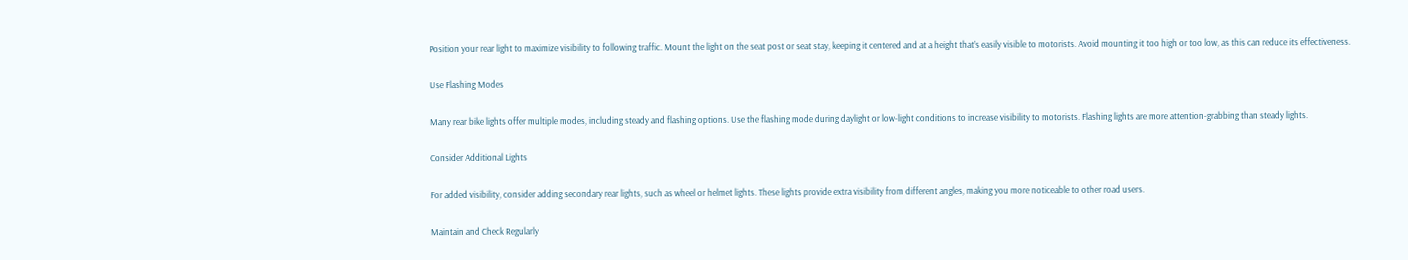Position your rear light to maximize visibility to following traffic. Mount the light on the seat post or seat stay, keeping it centered and at a height that’s easily visible to motorists. Avoid mounting it too high or too low, as this can reduce its effectiveness.

Use Flashing Modes

Many rear bike lights offer multiple modes, including steady and flashing options. Use the flashing mode during daylight or low-light conditions to increase visibility to motorists. Flashing lights are more attention-grabbing than steady lights.

Consider Additional Lights

For added visibility, consider adding secondary rear lights, such as wheel or helmet lights. These lights provide extra visibility from different angles, making you more noticeable to other road users.

Maintain and Check Regularly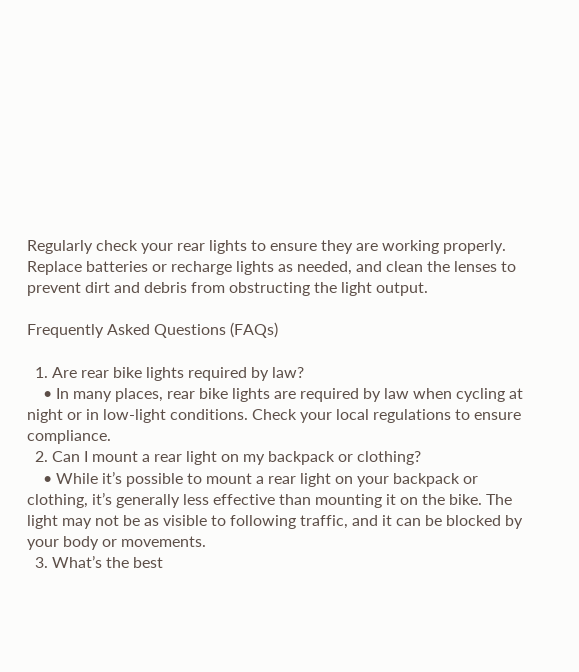Regularly check your rear lights to ensure they are working properly. Replace batteries or recharge lights as needed, and clean the lenses to prevent dirt and debris from obstructing the light output.

Frequently Asked Questions (FAQs)

  1. Are rear bike lights required by law?
    • In many places, rear bike lights are required by law when cycling at night or in low-light conditions. Check your local regulations to ensure compliance.
  2. Can I mount a rear light on my backpack or clothing?
    • While it’s possible to mount a rear light on your backpack or clothing, it’s generally less effective than mounting it on the bike. The light may not be as visible to following traffic, and it can be blocked by your body or movements.
  3. What’s the best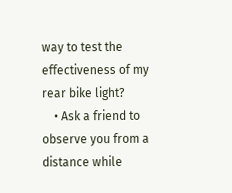way to test the effectiveness of my rear bike light?
    • Ask a friend to observe you from a distance while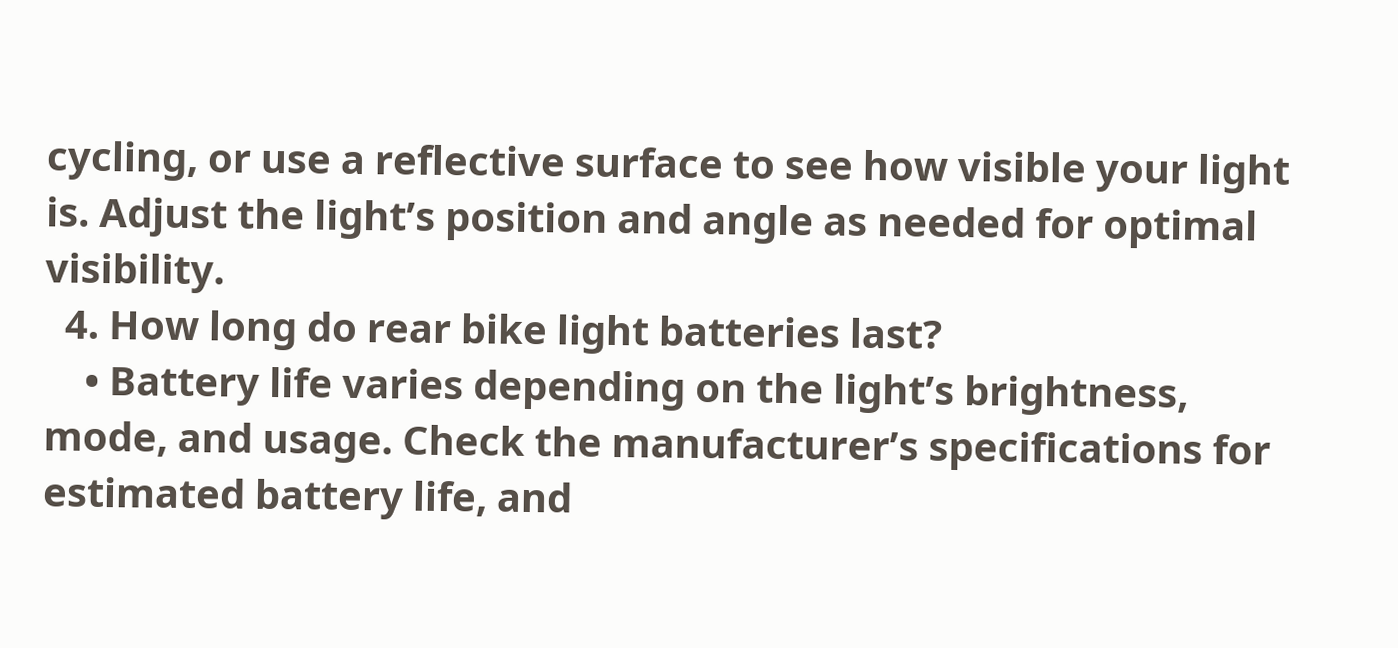cycling, or use a reflective surface to see how visible your light is. Adjust the light’s position and angle as needed for optimal visibility.
  4. How long do rear bike light batteries last?
    • Battery life varies depending on the light’s brightness, mode, and usage. Check the manufacturer’s specifications for estimated battery life, and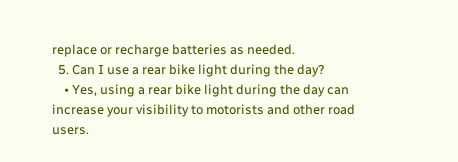replace or recharge batteries as needed.
  5. Can I use a rear bike light during the day?
    • Yes, using a rear bike light during the day can increase your visibility to motorists and other road users.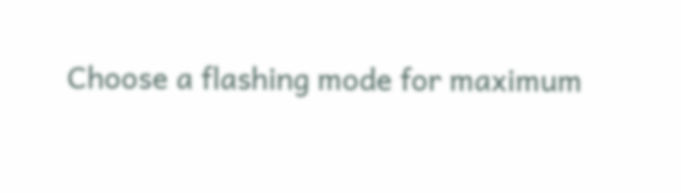Choose a flashing mode for maximum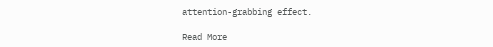attention-grabbing effect.

Read More